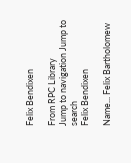Felix Bendixen

From RPC Library
Jump to navigation Jump to search
Felix Bendixen

Name... Felix Bartholomew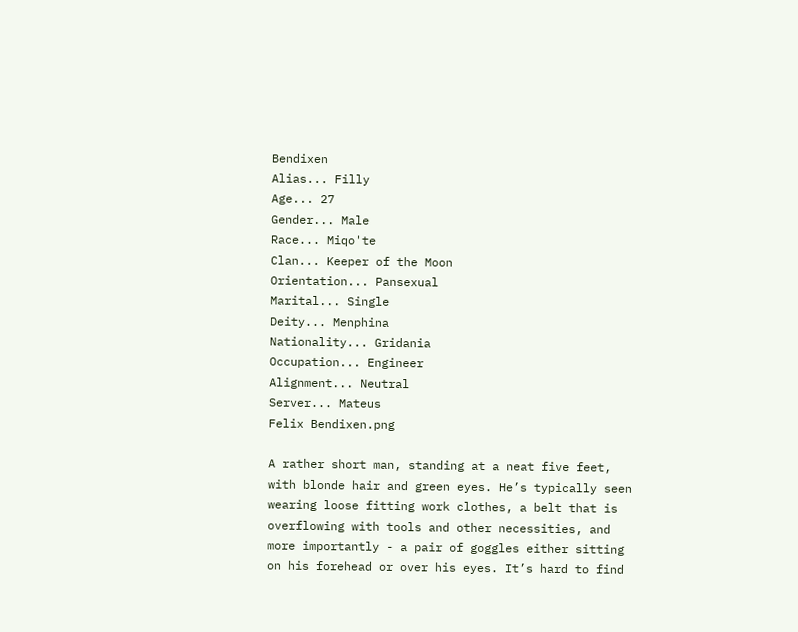Bendixen
Alias... Filly
Age... 27
Gender... Male
Race... Miqo'te
Clan... Keeper of the Moon
Orientation... Pansexual
Marital... Single
Deity... Menphina
Nationality... Gridania
Occupation... Engineer
Alignment... Neutral
Server... Mateus
Felix Bendixen.png

A rather short man, standing at a neat five feet, with blonde hair and green eyes. He’s typically seen wearing loose fitting work clothes, a belt that is overflowing with tools and other necessities, and more importantly - a pair of goggles either sitting on his forehead or over his eyes. It’s hard to find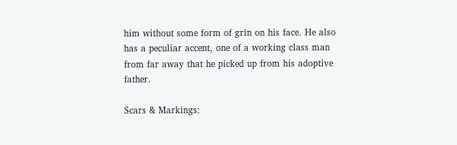him without some form of grin on his face. He also has a peculiar accent, one of a working class man from far away that he picked up from his adoptive father.

Scars & Markings: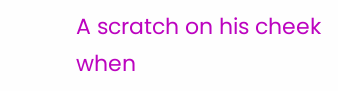A scratch on his cheek when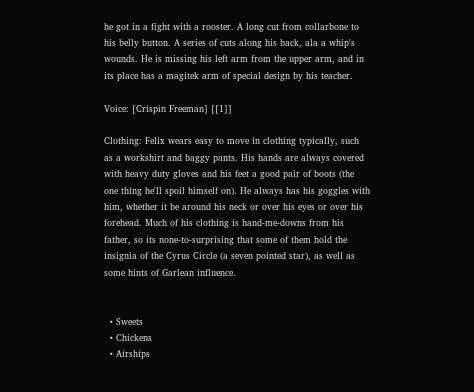he got in a fight with a rooster. A long cut from collarbone to his belly button. A series of cuts along his back, ala a whip's wounds. He is missing his left arm from the upper arm, and in its place has a magitek arm of special design by his teacher.

Voice: [Crispin Freeman] [[1]]

Clothing: Felix wears easy to move in clothing typically, such as a workshirt and baggy pants. His hands are always covered with heavy duty gloves and his feet a good pair of boots (the one thing he'll spoil himself on). He always has his goggles with him, whether it be around his neck or over his eyes or over his forehead. Much of his clothing is hand-me-downs from his father, so its none-to-surprising that some of them hold the insignia of the Cyrus Circle (a seven pointed star), as well as some hints of Garlean influence.


  • Sweets
  • Chickens
  • Airships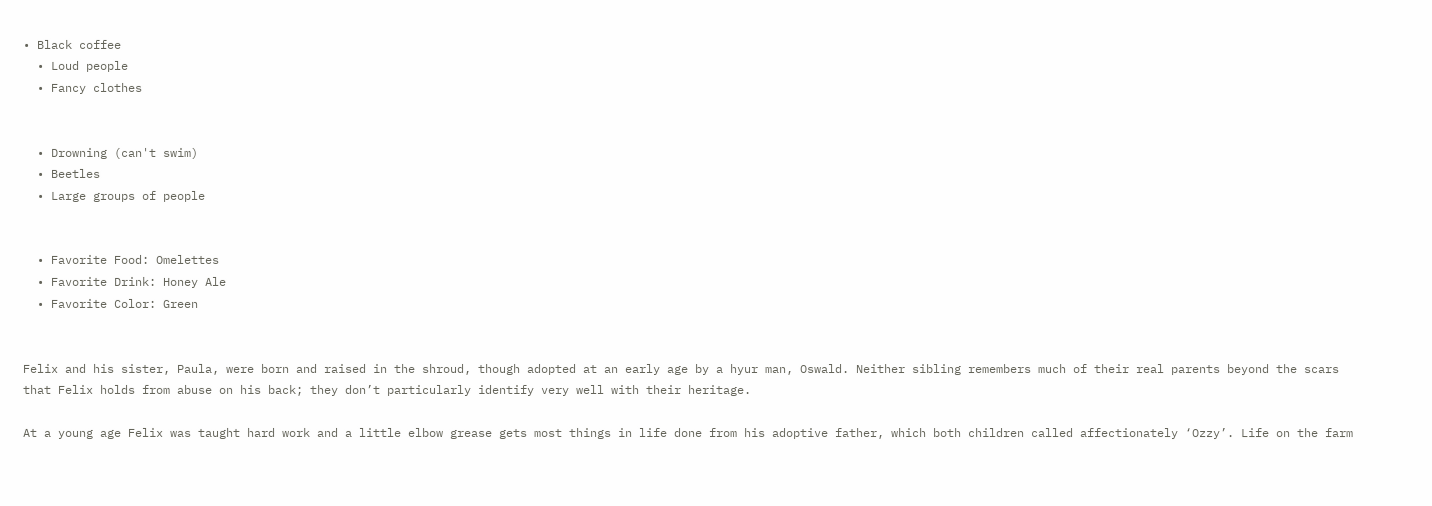• Black coffee
  • Loud people
  • Fancy clothes


  • Drowning (can't swim)
  • Beetles
  • Large groups of people


  • Favorite Food: Omelettes
  • Favorite Drink: Honey Ale
  • Favorite Color: Green


Felix and his sister, Paula, were born and raised in the shroud, though adopted at an early age by a hyur man, Oswald. Neither sibling remembers much of their real parents beyond the scars that Felix holds from abuse on his back; they don’t particularly identify very well with their heritage.

At a young age Felix was taught hard work and a little elbow grease gets most things in life done from his adoptive father, which both children called affectionately ‘Ozzy’. Life on the farm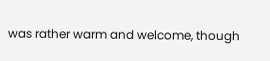was rather warm and welcome, though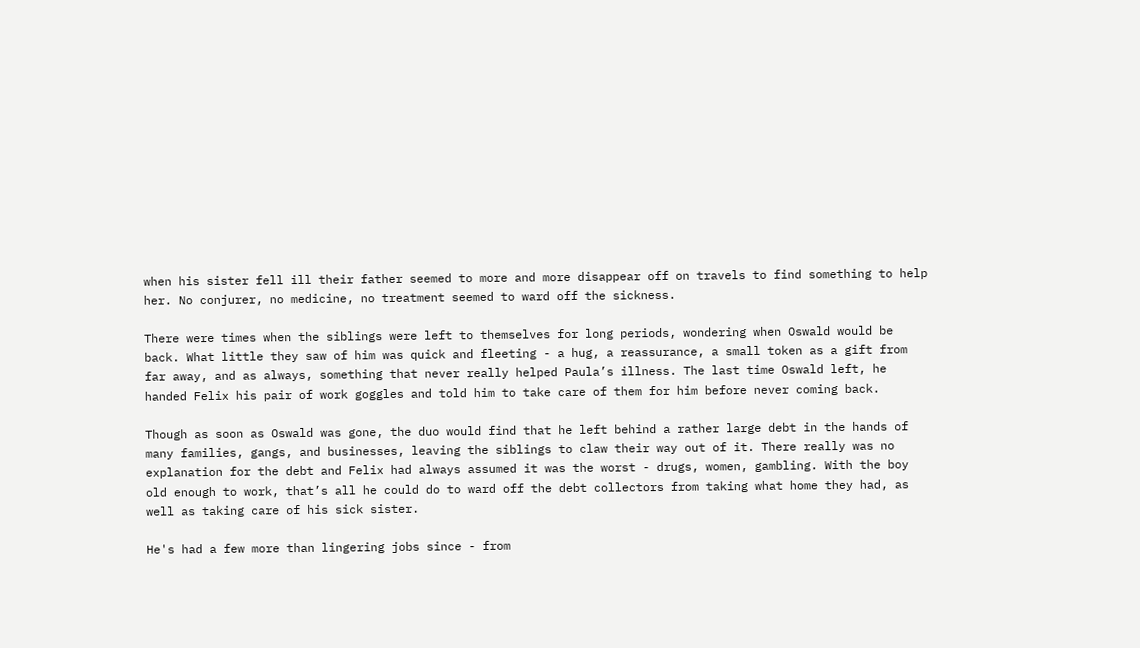when his sister fell ill their father seemed to more and more disappear off on travels to find something to help her. No conjurer, no medicine, no treatment seemed to ward off the sickness.

There were times when the siblings were left to themselves for long periods, wondering when Oswald would be back. What little they saw of him was quick and fleeting - a hug, a reassurance, a small token as a gift from far away, and as always, something that never really helped Paula’s illness. The last time Oswald left, he handed Felix his pair of work goggles and told him to take care of them for him before never coming back.

Though as soon as Oswald was gone, the duo would find that he left behind a rather large debt in the hands of many families, gangs, and businesses, leaving the siblings to claw their way out of it. There really was no explanation for the debt and Felix had always assumed it was the worst - drugs, women, gambling. With the boy old enough to work, that’s all he could do to ward off the debt collectors from taking what home they had, as well as taking care of his sick sister.

He's had a few more than lingering jobs since - from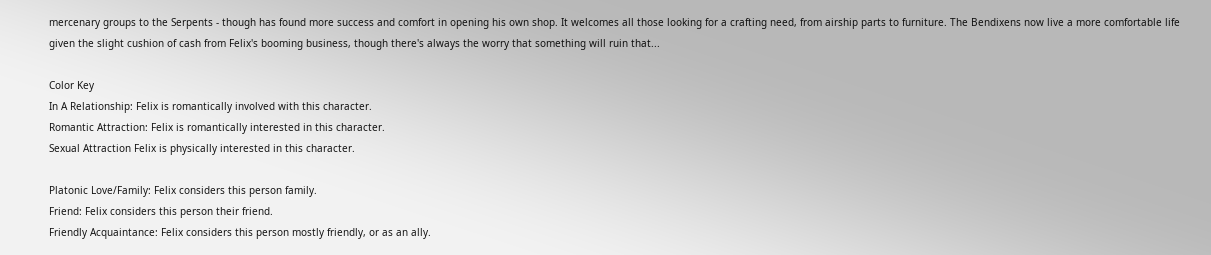mercenary groups to the Serpents - though has found more success and comfort in opening his own shop. It welcomes all those looking for a crafting need, from airship parts to furniture. The Bendixens now live a more comfortable life given the slight cushion of cash from Felix's booming business, though there's always the worry that something will ruin that...

Color Key
In A Relationship: Felix is romantically involved with this character.
Romantic Attraction: Felix is romantically interested in this character.
Sexual Attraction Felix is physically interested in this character.

Platonic Love/Family: Felix considers this person family.
Friend: Felix considers this person their friend.
Friendly Acquaintance: Felix considers this person mostly friendly, or as an ally.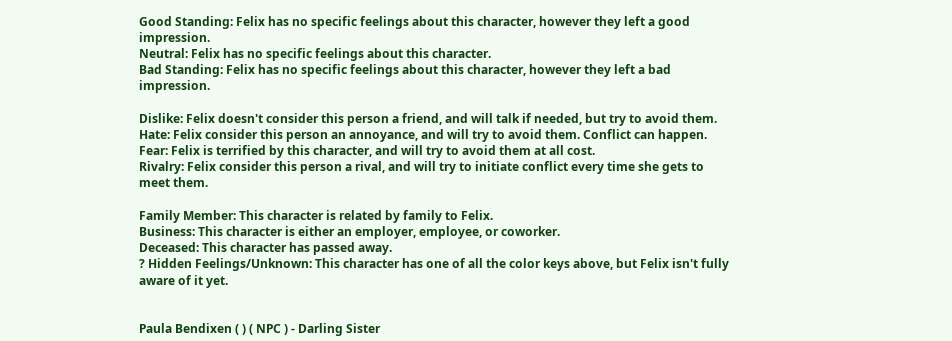Good Standing: Felix has no specific feelings about this character, however they left a good impression.
Neutral: Felix has no specific feelings about this character.
Bad Standing: Felix has no specific feelings about this character, however they left a bad impression.

Dislike: Felix doesn't consider this person a friend, and will talk if needed, but try to avoid them.
Hate: Felix consider this person an annoyance, and will try to avoid them. Conflict can happen.
Fear: Felix is terrified by this character, and will try to avoid them at all cost.
Rivalry: Felix consider this person a rival, and will try to initiate conflict every time she gets to meet them.

Family Member: This character is related by family to Felix.
Business: This character is either an employer, employee, or coworker.
Deceased: This character has passed away.
? Hidden Feelings/Unknown: This character has one of all the color keys above, but Felix isn't fully aware of it yet.


Paula Bendixen ( ) ( NPC ) - Darling Sister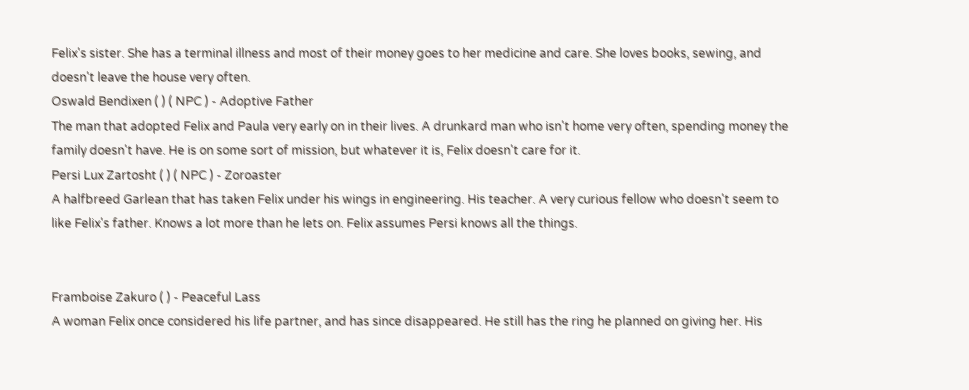Felix's sister. She has a terminal illness and most of their money goes to her medicine and care. She loves books, sewing, and doesn't leave the house very often.
Oswald Bendixen ( ) ( NPC ) - Adoptive Father
The man that adopted Felix and Paula very early on in their lives. A drunkard man who isn't home very often, spending money the family doesn't have. He is on some sort of mission, but whatever it is, Felix doesn't care for it.
Persi Lux Zartosht ( ) ( NPC ) - Zoroaster
A halfbreed Garlean that has taken Felix under his wings in engineering. His teacher. A very curious fellow who doesn't seem to like Felix's father. Knows a lot more than he lets on. Felix assumes Persi knows all the things.


Framboise Zakuro ( ) - Peaceful Lass
A woman Felix once considered his life partner, and has since disappeared. He still has the ring he planned on giving her. His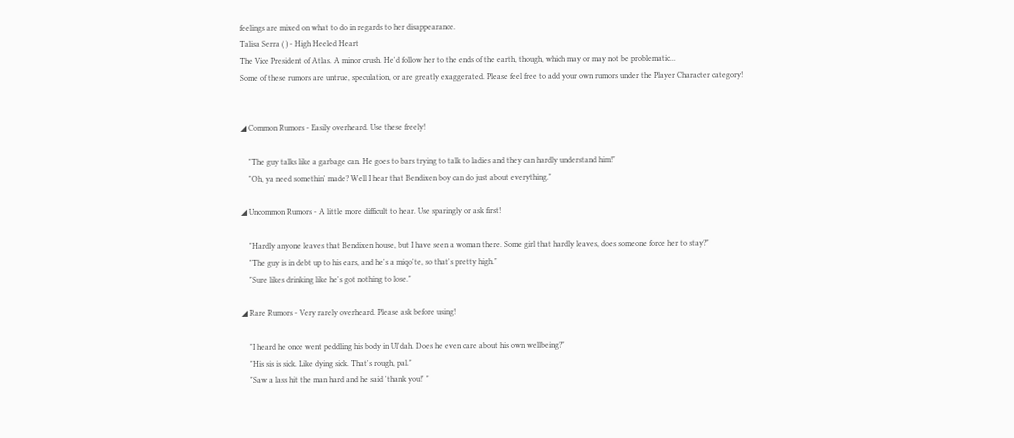feelings are mixed on what to do in regards to her disappearance.
Talisa Serra ( ) - High Heeled Heart
The Vice President of Atlas. A minor crush. He'd follow her to the ends of the earth, though, which may or may not be problematic...
Some of these rumors are untrue, speculation, or are greatly exaggerated. Please feel free to add your own rumors under the Player Character category!


◢ Common Rumors - Easily overheard. Use these freely!

    "The guy talks like a garbage can. He goes to bars trying to talk to ladies and they can hardly understand him!"
    "Oh, ya need somethin' made? Well I hear that Bendixen boy can do just about everything."

◢ Uncommon Rumors - A little more difficult to hear. Use sparingly or ask first!

    "Hardly anyone leaves that Bendixen house, but I have seen a woman there. Some girl that hardly leaves, does someone force her to stay?"
    "The guy is in debt up to his ears, and he's a miqo'te, so that's pretty high."
    "Sure likes drinking like he's got nothing to lose."

◢ Rare Rumors - Very rarely overheard. Please ask before using!

    "I heard he once went peddling his body in Ul'dah. Does he even care about his own wellbeing?"
    "His sis is sick. Like dying sick. That's rough, pal."
    "Saw a lass hit the man hard and he said 'thank you!' "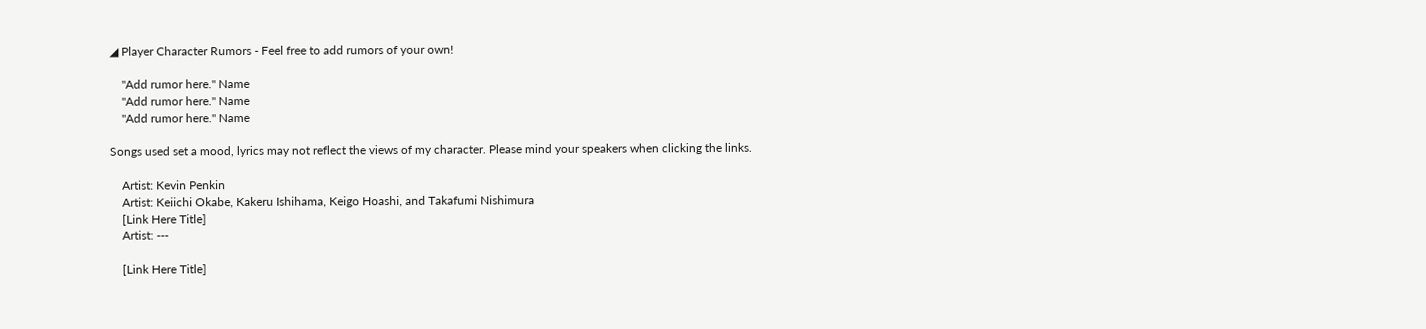◢ Player Character Rumors - Feel free to add rumors of your own!

    "Add rumor here." Name
    "Add rumor here." Name
    "Add rumor here." Name

Songs used set a mood, lyrics may not reflect the views of my character. Please mind your speakers when clicking the links.

    Artist: Kevin Penkin
    Artist: Keiichi Okabe, Kakeru Ishihama, Keigo Hoashi, and Takafumi Nishimura
    [Link Here Title]
    Artist: ---

    [Link Here Title]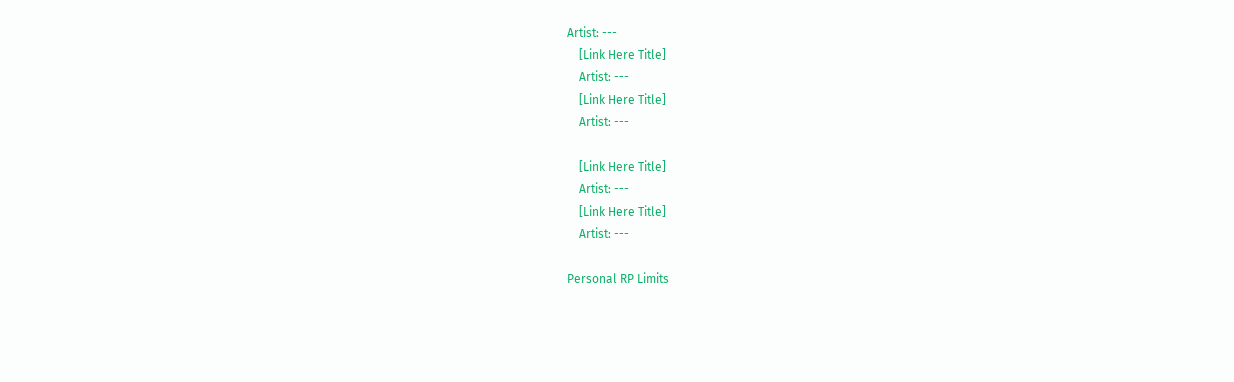Artist: ---
    [Link Here Title]
    Artist: ---
    [Link Here Title]
    Artist: ---

    [Link Here Title]
    Artist: ---
    [Link Here Title]
    Artist: ---

Personal RP Limits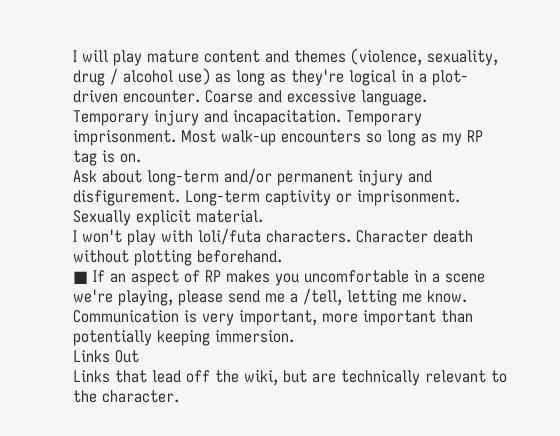I will play mature content and themes (violence, sexuality, drug / alcohol use) as long as they're logical in a plot-driven encounter. Coarse and excessive language. Temporary injury and incapacitation. Temporary imprisonment. Most walk-up encounters so long as my RP tag is on.
Ask about long-term and/or permanent injury and disfigurement. Long-term captivity or imprisonment. Sexually explicit material.
I won't play with loli/futa characters. Character death without plotting beforehand.
■ If an aspect of RP makes you uncomfortable in a scene we're playing, please send me a /tell, letting me know. Communication is very important, more important than potentially keeping immersion.
Links Out
Links that lead off the wiki, but are technically relevant to the character.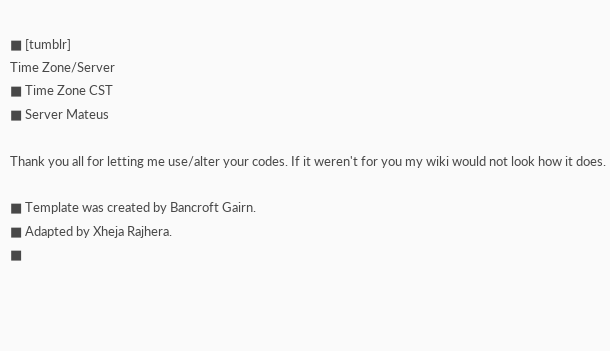■ [tumblr]
Time Zone/Server
■ Time Zone CST
■ Server Mateus

Thank you all for letting me use/alter your codes. If it weren't for you my wiki would not look how it does.

■ Template was created by Bancroft Gairn.
■ Adapted by Xheja Rajhera.
■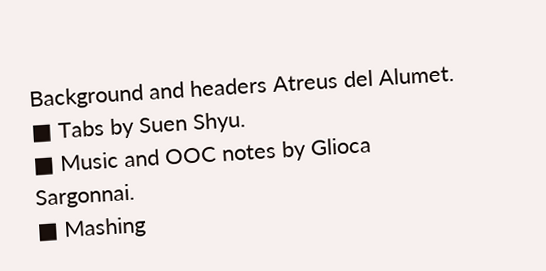Background and headers Atreus del Alumet.
■ Tabs by Suen Shyu.
■ Music and OOC notes by Glioca Sargonnai.
■ Mashing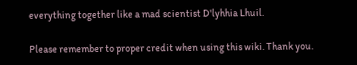everything together like a mad scientist D'lyhhia Lhuil.

Please remember to proper credit when using this wiki. Thank you.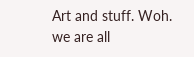Art and stuff. Woh.
we are all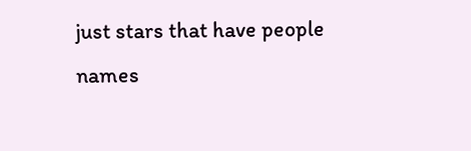just stars that have people names